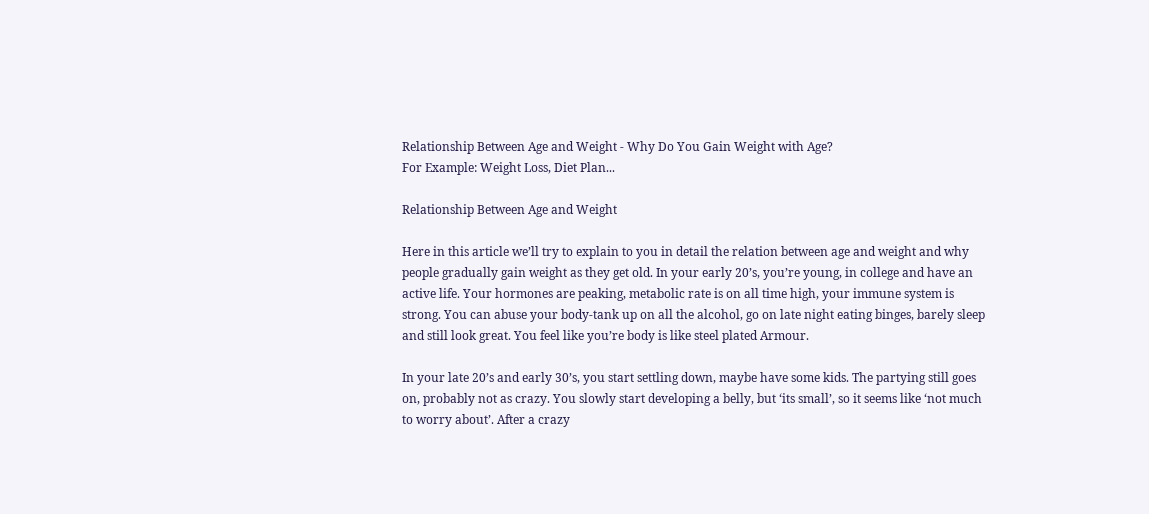Relationship Between Age and Weight - Why Do You Gain Weight with Age?
For Example: Weight Loss, Diet Plan...

Relationship Between Age and Weight

Here in this article we’ll try to explain to you in detail the relation between age and weight and why people gradually gain weight as they get old. In your early 20’s, you’re young, in college and have an active life. Your hormones are peaking, metabolic rate is on all time high, your immune system is strong. You can abuse your body-tank up on all the alcohol, go on late night eating binges, barely sleep and still look great. You feel like you’re body is like steel plated Armour.

In your late 20’s and early 30’s, you start settling down, maybe have some kids. The partying still goes on, probably not as crazy. You slowly start developing a belly, but ‘its small’, so it seems like ‘not much to worry about’. After a crazy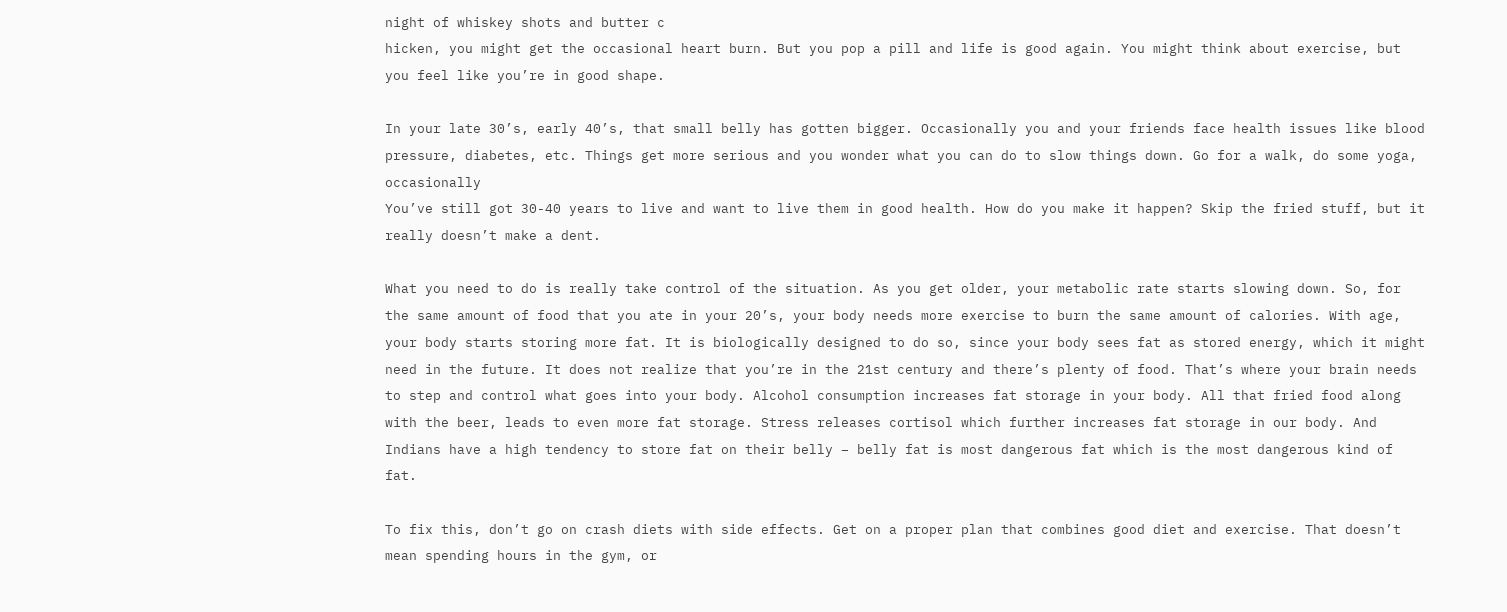night of whiskey shots and butter c
hicken, you might get the occasional heart burn. But you pop a pill and life is good again. You might think about exercise, but you feel like you’re in good shape.

In your late 30’s, early 40’s, that small belly has gotten bigger. Occasionally you and your friends face health issues like blood pressure, diabetes, etc. Things get more serious and you wonder what you can do to slow things down. Go for a walk, do some yoga, occasionally
You’ve still got 30-40 years to live and want to live them in good health. How do you make it happen? Skip the fried stuff, but it really doesn’t make a dent.

What you need to do is really take control of the situation. As you get older, your metabolic rate starts slowing down. So, for the same amount of food that you ate in your 20’s, your body needs more exercise to burn the same amount of calories. With age, your body starts storing more fat. It is biologically designed to do so, since your body sees fat as stored energy, which it might need in the future. It does not realize that you’re in the 21st century and there’s plenty of food. That’s where your brain needs to step and control what goes into your body. Alcohol consumption increases fat storage in your body. All that fried food along with the beer, leads to even more fat storage. Stress releases cortisol which further increases fat storage in our body. And Indians have a high tendency to store fat on their belly – belly fat is most dangerous fat which is the most dangerous kind of fat.

To fix this, don’t go on crash diets with side effects. Get on a proper plan that combines good diet and exercise. That doesn’t mean spending hours in the gym, or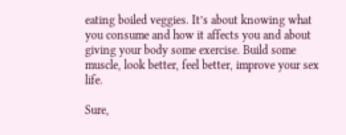eating boiled veggies. It’s about knowing what you consume and how it affects you and about giving your body some exercise. Build some muscle, look better, feel better, improve your sex life.

Sure,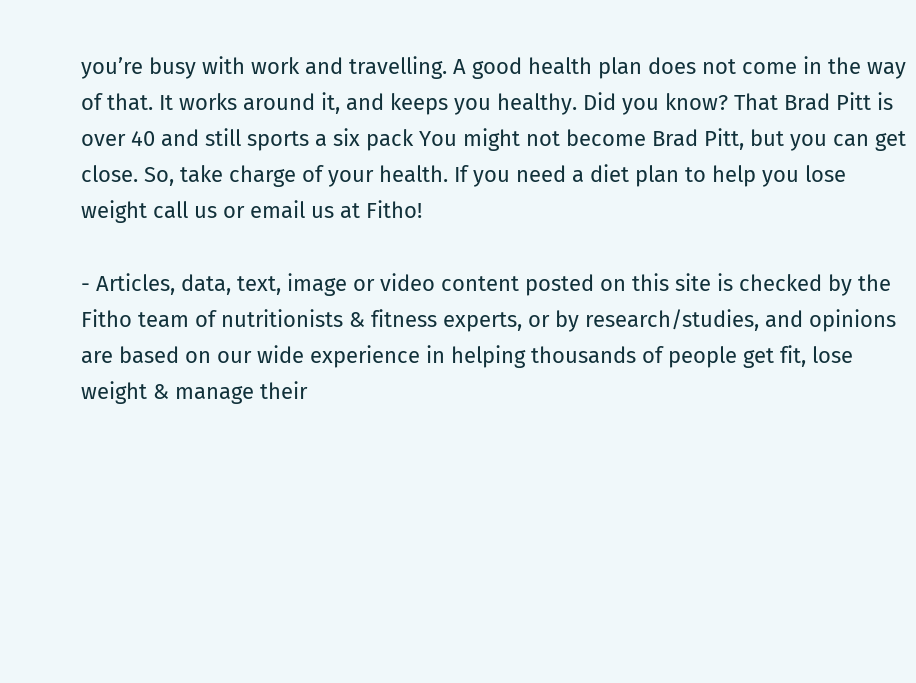you’re busy with work and travelling. A good health plan does not come in the way of that. It works around it, and keeps you healthy. Did you know? That Brad Pitt is over 40 and still sports a six pack You might not become Brad Pitt, but you can get close. So, take charge of your health. If you need a diet plan to help you lose weight call us or email us at Fitho!

- Articles, data, text, image or video content posted on this site is checked by the Fitho team of nutritionists & fitness experts, or by research/studies, and opinions are based on our wide experience in helping thousands of people get fit, lose weight & manage their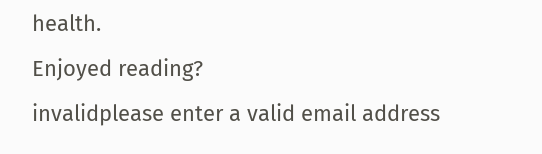health.
Enjoyed reading?
invalidplease enter a valid email address